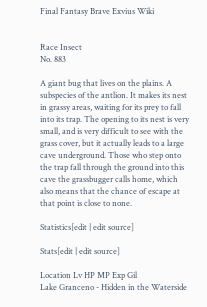Final Fantasy Brave Exvius Wiki


Race Insect
No. 883

A giant bug that lives on the plains. A subspecies of the antlion. It makes its nest in grassy areas, waiting for its prey to fall into its trap. The opening to its nest is very small, and is very difficult to see with the grass cover, but it actually leads to a large cave underground. Those who step onto the trap fall through the ground into this cave the grassbugger calls home, which also means that the chance of escape at that point is close to none.

Statistics[edit | edit source]

Stats[edit | edit source]

Location Lv HP MP Exp Gil
Lake Granceno - Hidden in the Waterside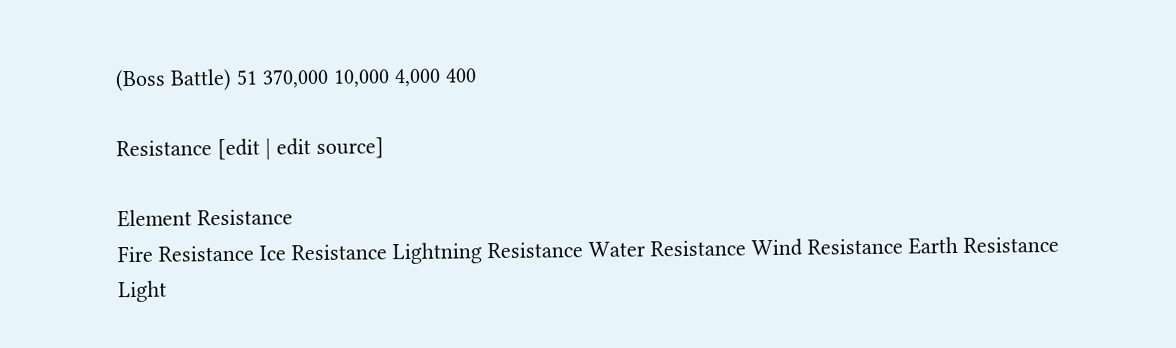(Boss Battle) 51 370,000 10,000 4,000 400

Resistance [edit | edit source]

Element Resistance
Fire Resistance Ice Resistance Lightning Resistance Water Resistance Wind Resistance Earth Resistance Light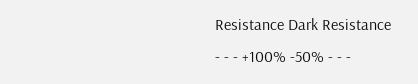Resistance Dark Resistance
- - - +100% -50% - - -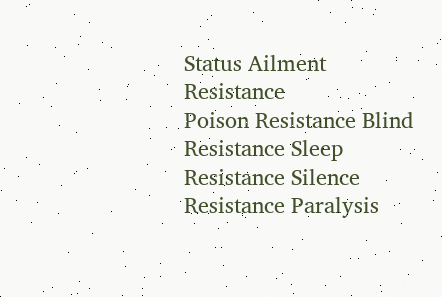Status Ailment Resistance
Poison Resistance Blind Resistance Sleep Resistance Silence Resistance Paralysis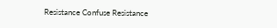Resistance Confuse Resistance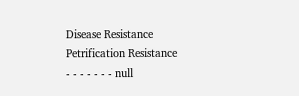Disease Resistance Petrification Resistance
- - - - - - - null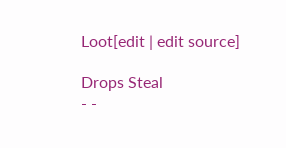Loot[edit | edit source]

Drops Steal
- -